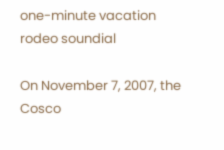one-minute vacation
rodeo soundial

On November 7, 2007, the Cosco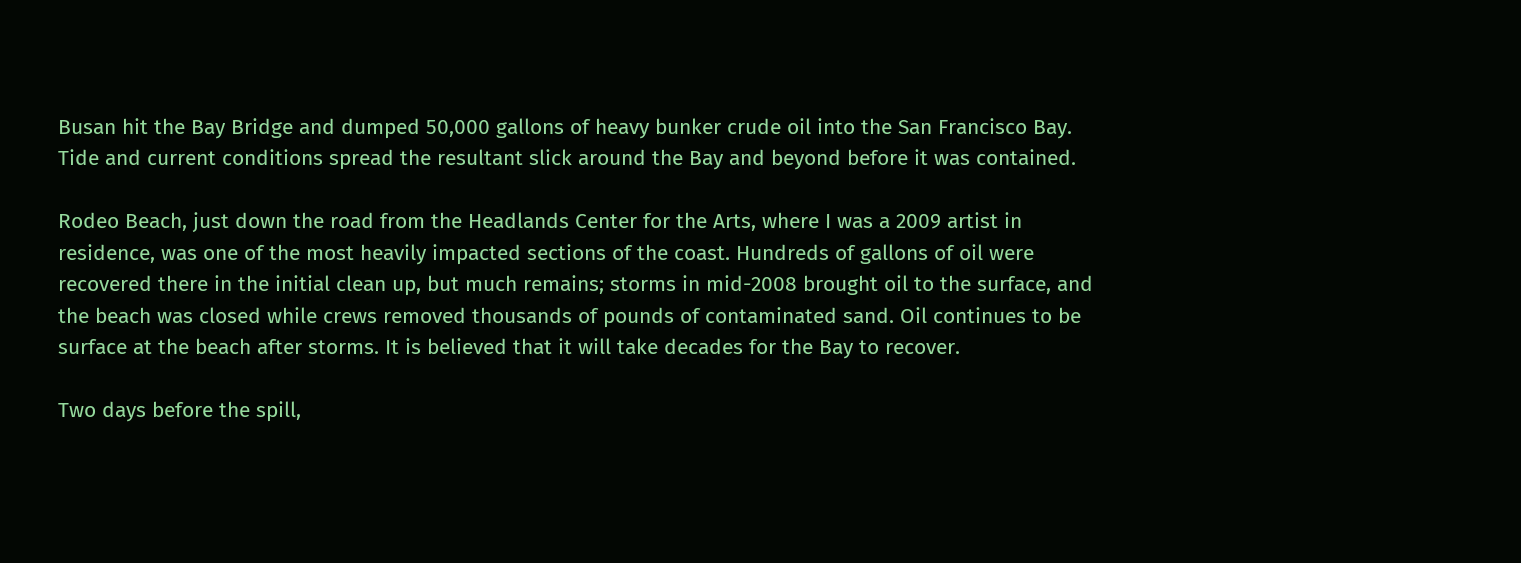Busan hit the Bay Bridge and dumped 50,000 gallons of heavy bunker crude oil into the San Francisco Bay. Tide and current conditions spread the resultant slick around the Bay and beyond before it was contained.

Rodeo Beach, just down the road from the Headlands Center for the Arts, where I was a 2009 artist in residence, was one of the most heavily impacted sections of the coast. Hundreds of gallons of oil were recovered there in the initial clean up, but much remains; storms in mid-2008 brought oil to the surface, and the beach was closed while crews removed thousands of pounds of contaminated sand. Oil continues to be surface at the beach after storms. It is believed that it will take decades for the Bay to recover.

Two days before the spill,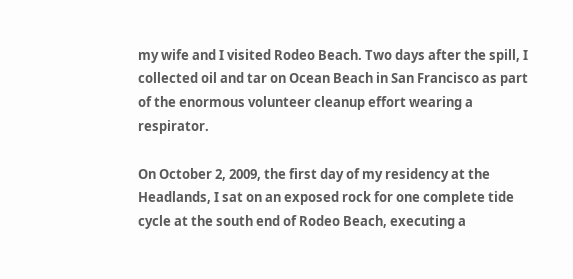my wife and I visited Rodeo Beach. Two days after the spill, I collected oil and tar on Ocean Beach in San Francisco as part of the enormous volunteer cleanup effort wearing a respirator.

On October 2, 2009, the first day of my residency at the Headlands, I sat on an exposed rock for one complete tide cycle at the south end of Rodeo Beach, executing a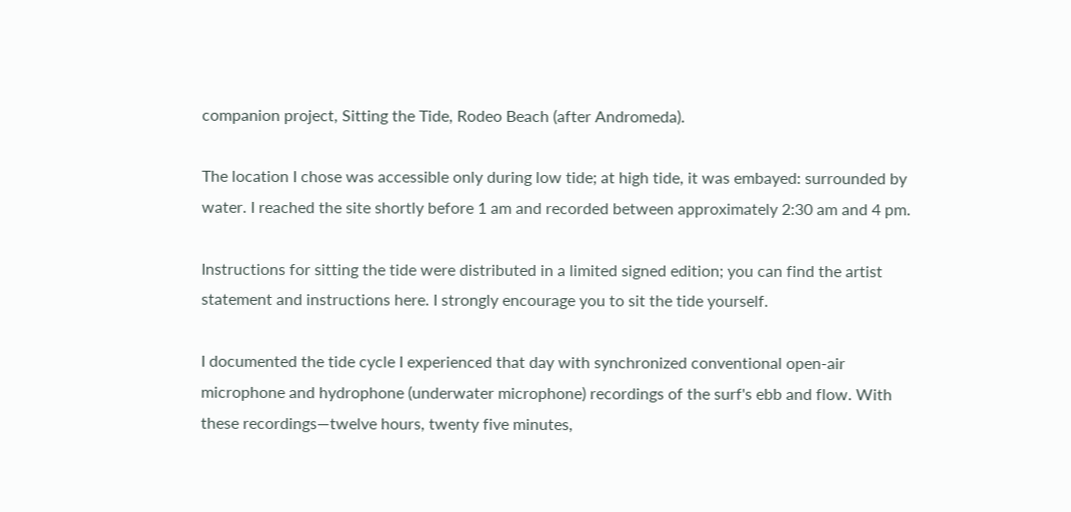companion project, Sitting the Tide, Rodeo Beach (after Andromeda).

The location I chose was accessible only during low tide; at high tide, it was embayed: surrounded by water. I reached the site shortly before 1 am and recorded between approximately 2:30 am and 4 pm.

Instructions for sitting the tide were distributed in a limited signed edition; you can find the artist statement and instructions here. I strongly encourage you to sit the tide yourself.

I documented the tide cycle I experienced that day with synchronized conventional open-air microphone and hydrophone (underwater microphone) recordings of the surf's ebb and flow. With these recordings—twelve hours, twenty five minutes,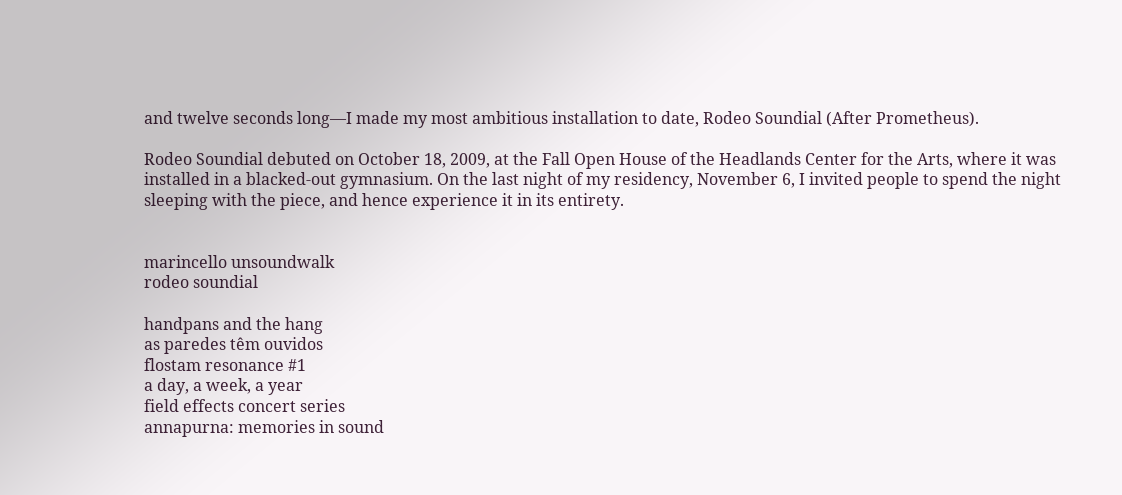and twelve seconds long—I made my most ambitious installation to date, Rodeo Soundial (After Prometheus).

Rodeo Soundial debuted on October 18, 2009, at the Fall Open House of the Headlands Center for the Arts, where it was installed in a blacked-out gymnasium. On the last night of my residency, November 6, I invited people to spend the night sleeping with the piece, and hence experience it in its entirety.


marincello unsoundwalk
rodeo soundial

handpans and the hang
as paredes têm ouvidos
flostam resonance #1
a day, a week, a year
field effects concert series
annapurna: memories in sound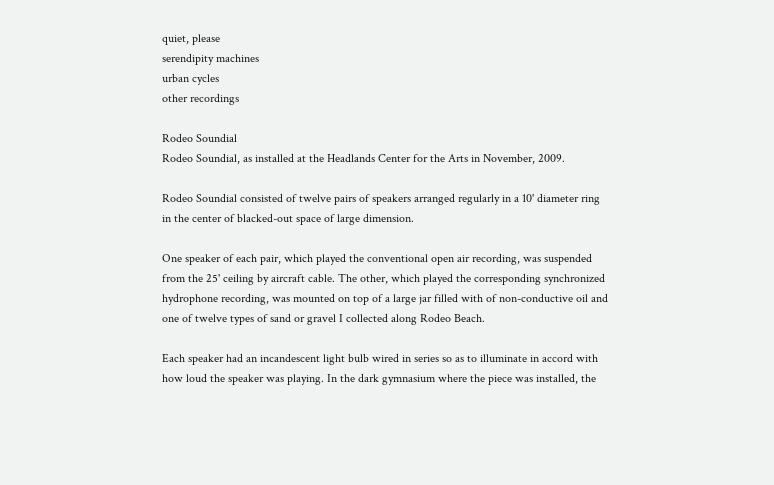quiet, please
serendipity machines
urban cycles
other recordings

Rodeo Soundial
Rodeo Soundial, as installed at the Headlands Center for the Arts in November, 2009.

Rodeo Soundial consisted of twelve pairs of speakers arranged regularly in a 10' diameter ring in the center of blacked-out space of large dimension.

One speaker of each pair, which played the conventional open air recording, was suspended from the 25' ceiling by aircraft cable. The other, which played the corresponding synchronized hydrophone recording, was mounted on top of a large jar filled with of non-conductive oil and one of twelve types of sand or gravel I collected along Rodeo Beach.

Each speaker had an incandescent light bulb wired in series so as to illuminate in accord with how loud the speaker was playing. In the dark gymnasium where the piece was installed, the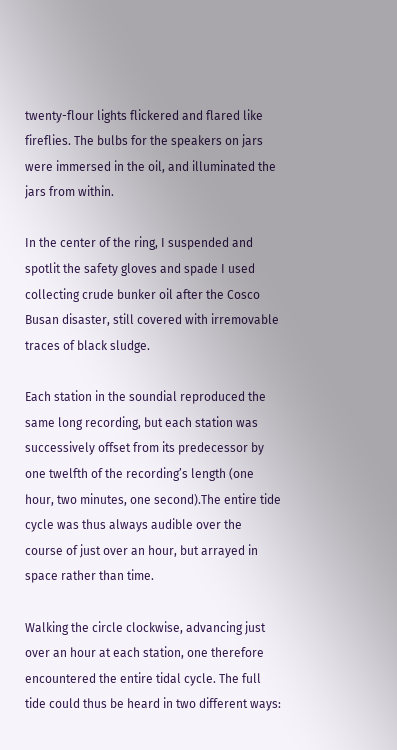twenty-flour lights flickered and flared like fireflies. The bulbs for the speakers on jars were immersed in the oil, and illuminated the jars from within.

In the center of the ring, I suspended and spotlit the safety gloves and spade I used collecting crude bunker oil after the Cosco Busan disaster, still covered with irremovable traces of black sludge.

Each station in the soundial reproduced the same long recording, but each station was successively offset from its predecessor by one twelfth of the recording’s length (one hour, two minutes, one second).The entire tide cycle was thus always audible over the course of just over an hour, but arrayed in space rather than time.

Walking the circle clockwise, advancing just over an hour at each station, one therefore encountered the entire tidal cycle. The full tide could thus be heard in two different ways: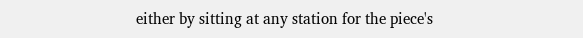either by sitting at any station for the piece's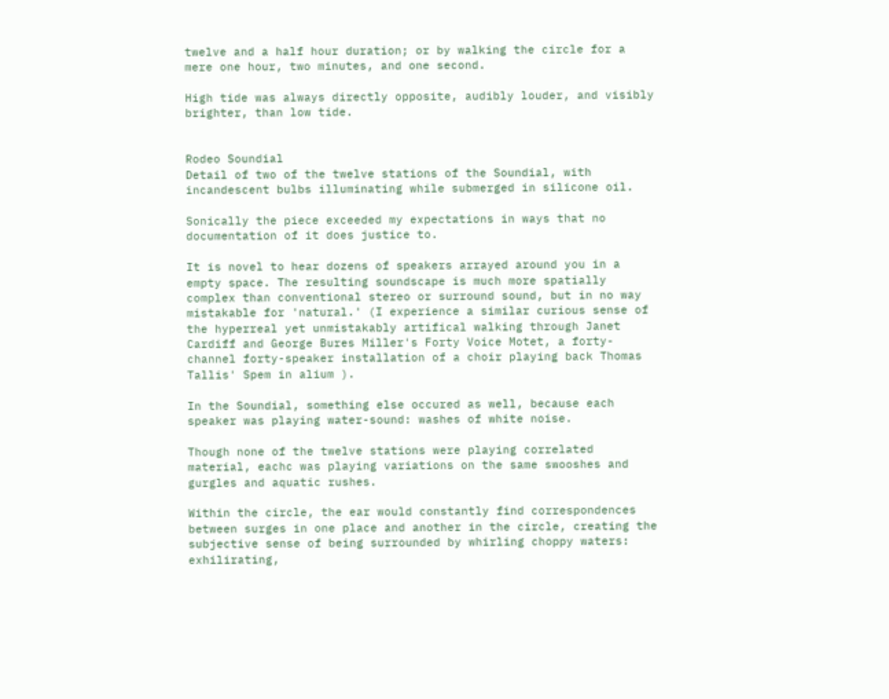twelve and a half hour duration; or by walking the circle for a mere one hour, two minutes, and one second.

High tide was always directly opposite, audibly louder, and visibly brighter, than low tide.


Rodeo Soundial
Detail of two of the twelve stations of the Soundial, with incandescent bulbs illuminating while submerged in silicone oil.

Sonically the piece exceeded my expectations in ways that no documentation of it does justice to.

It is novel to hear dozens of speakers arrayed around you in a empty space. The resulting soundscape is much more spatially complex than conventional stereo or surround sound, but in no way mistakable for 'natural.' (I experience a similar curious sense of the hyperreal yet unmistakably artifical walking through Janet Cardiff and George Bures Miller's Forty Voice Motet, a forty-channel forty-speaker installation of a choir playing back Thomas Tallis' Spem in alium ).

In the Soundial, something else occured as well, because each speaker was playing water-sound: washes of white noise.

Though none of the twelve stations were playing correlated material, eachc was playing variations on the same swooshes and gurgles and aquatic rushes.

Within the circle, the ear would constantly find correspondences between surges in one place and another in the circle, creating the subjective sense of being surrounded by whirling choppy waters: exhilirating,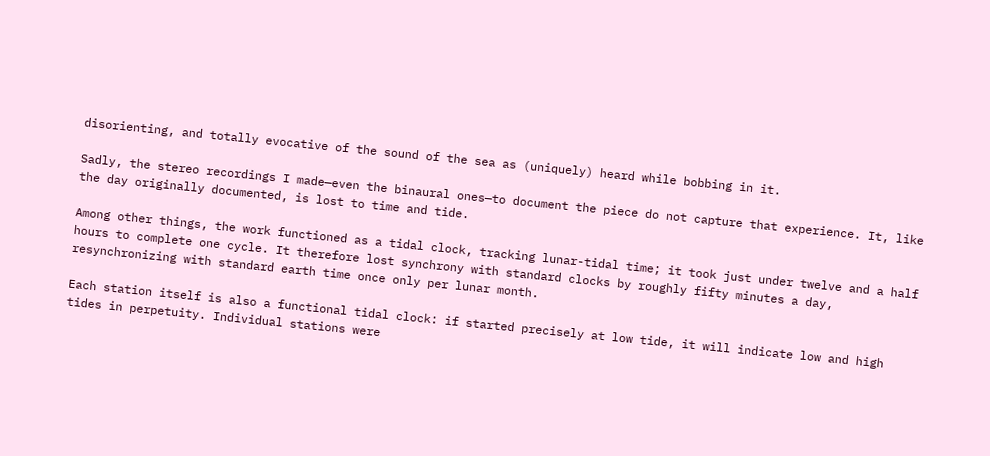disorienting, and totally evocative of the sound of the sea as (uniquely) heard while bobbing in it.

Sadly, the stereo recordings I made—even the binaural ones—to document the piece do not capture that experience. It, like the day originally documented, is lost to time and tide.

Among other things, the work functioned as a tidal clock, tracking lunar-tidal time; it took just under twelve and a half hours to complete one cycle. It therefore lost synchrony with standard clocks by roughly fifty minutes a day, resynchronizing with standard earth time once only per lunar month.

Each station itself is also a functional tidal clock: if started precisely at low tide, it will indicate low and high tides in perpetuity. Individual stations were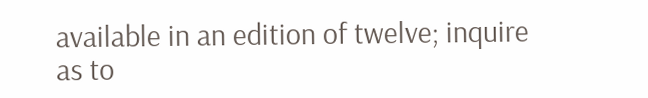available in an edition of twelve; inquire as to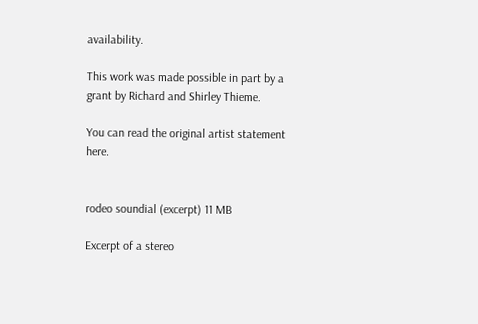availability.

This work was made possible in part by a grant by Richard and Shirley Thieme.

You can read the original artist statement here.


rodeo soundial (excerpt) 11 MB

Excerpt of a stereo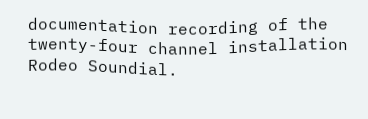documentation recording of the twenty-four channel installation Rodeo Soundial.